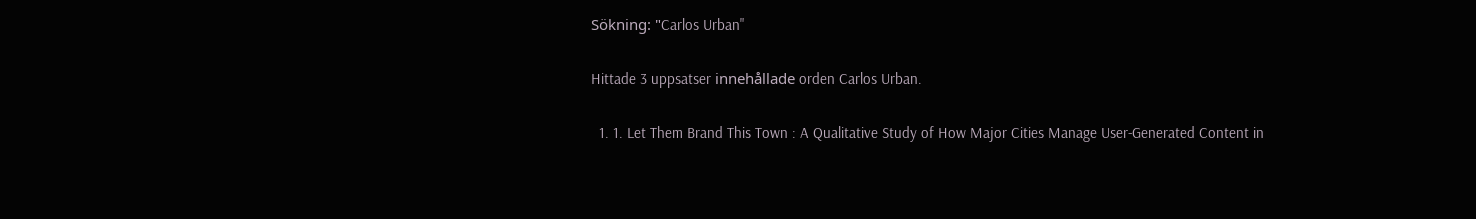Sökning: "Carlos Urban"

Hittade 3 uppsatser innehållade orden Carlos Urban.

  1. 1. Let Them Brand This Town : A Qualitative Study of How Major Cities Manage User-Generated Content in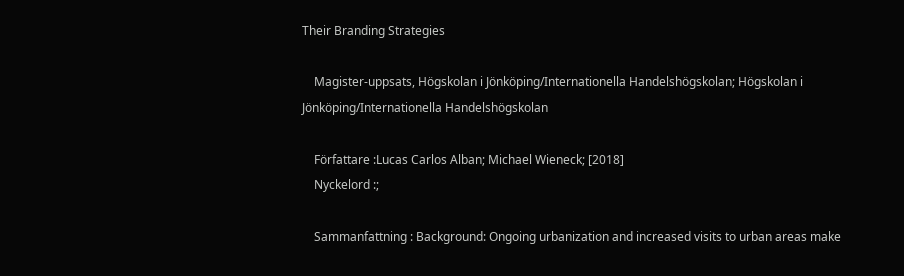Their Branding Strategies

    Magister-uppsats, Högskolan i Jönköping/Internationella Handelshögskolan; Högskolan i Jönköping/Internationella Handelshögskolan

    Författare :Lucas Carlos Alban; Michael Wieneck; [2018]
    Nyckelord :;

    Sammanfattning : Background: Ongoing urbanization and increased visits to urban areas make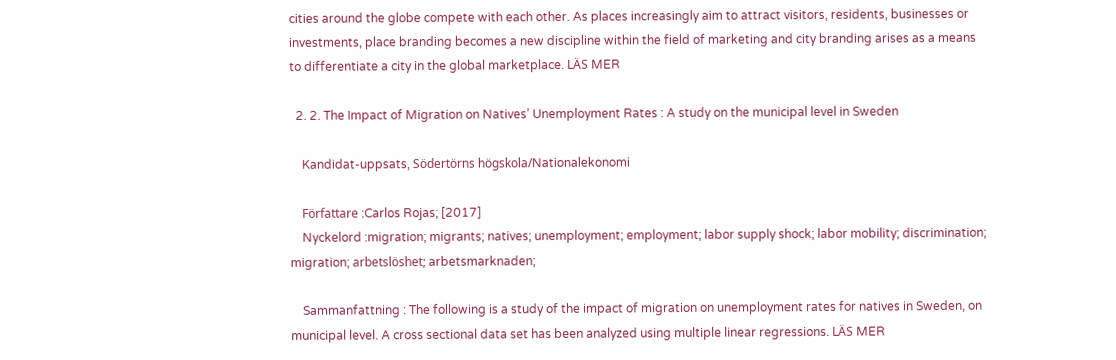cities around the globe compete with each other. As places increasingly aim to attract visitors, residents, businesses or investments, place branding becomes a new discipline within the field of marketing and city branding arises as a means to differentiate a city in the global marketplace. LÄS MER

  2. 2. The Impact of Migration on Natives’ Unemployment Rates : A study on the municipal level in Sweden

    Kandidat-uppsats, Södertörns högskola/Nationalekonomi

    Författare :Carlos Rojas; [2017]
    Nyckelord :migration; migrants; natives; unemployment; employment; labor supply shock; labor mobility; discrimination; migration; arbetslöshet; arbetsmarknaden;

    Sammanfattning : The following is a study of the impact of migration on unemployment rates for natives in Sweden, on municipal level. A cross sectional data set has been analyzed using multiple linear regressions. LÄS MER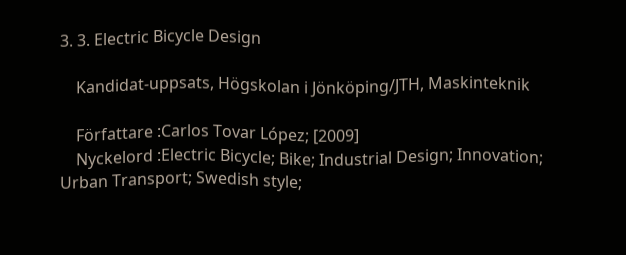3. 3. Electric Bicycle Design

    Kandidat-uppsats, Högskolan i Jönköping/JTH, Maskinteknik

    Författare :Carlos Tovar López; [2009]
    Nyckelord :Electric Bicycle; Bike; Industrial Design; Innovation; Urban Transport; Swedish style;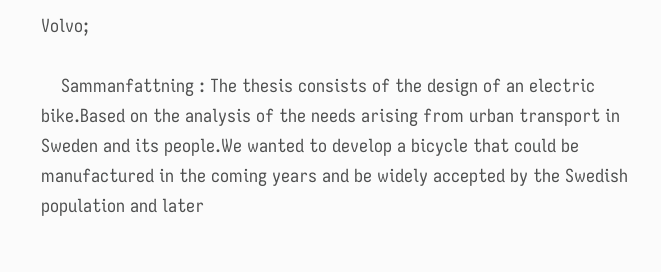Volvo;

    Sammanfattning : The thesis consists of the design of an electric bike.Based on the analysis of the needs arising from urban transport in Sweden and its people.We wanted to develop a bicycle that could be manufactured in the coming years and be widely accepted by the Swedish population and later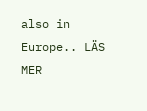also in Europe.. LÄS MER